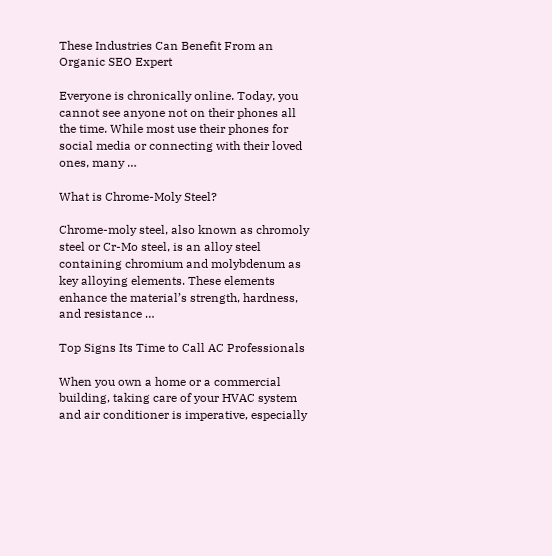These Industries Can Benefit From an Organic SEO Expert

Everyone is chronically online. Today, you cannot see anyone not on their phones all the time. While most use their phones for social media or connecting with their loved ones, many …

What is Chrome-Moly Steel?

Chrome-moly steel, also known as chromoly steel or Cr-Mo steel, is an alloy steel containing chromium and molybdenum as key alloying elements. These elements enhance the material’s strength, hardness, and resistance …

Top Signs Its Time to Call AC Professionals

When you own a home or a commercial building, taking care of your HVAC system and air conditioner is imperative, especially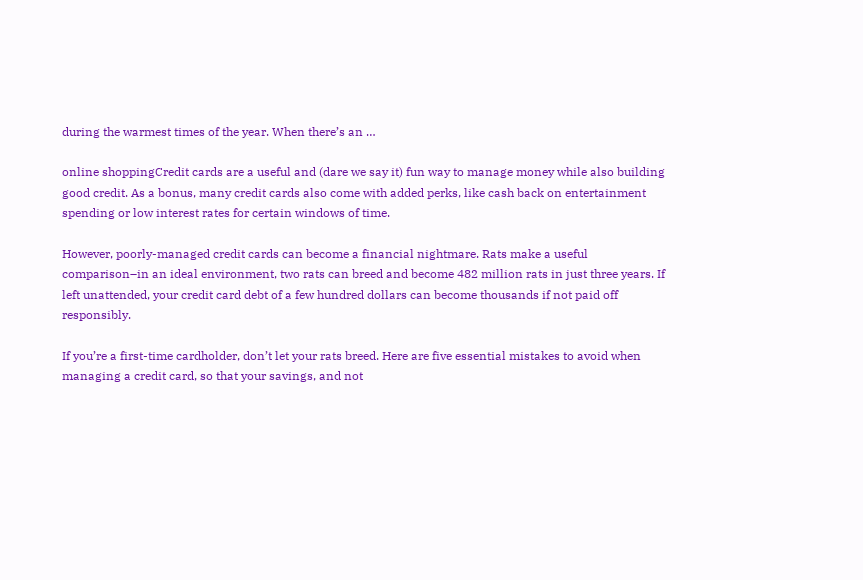during the warmest times of the year. When there’s an …

online shoppingCredit cards are a useful and (dare we say it) fun way to manage money while also building good credit. As a bonus, many credit cards also come with added perks, like cash back on entertainment spending or low interest rates for certain windows of time.

However, poorly-managed credit cards can become a financial nightmare. Rats make a useful comparison–in an ideal environment, two rats can breed and become 482 million rats in just three years. If left unattended, your credit card debt of a few hundred dollars can become thousands if not paid off responsibly.

If you’re a first-time cardholder, don’t let your rats breed. Here are five essential mistakes to avoid when managing a credit card, so that your savings, and not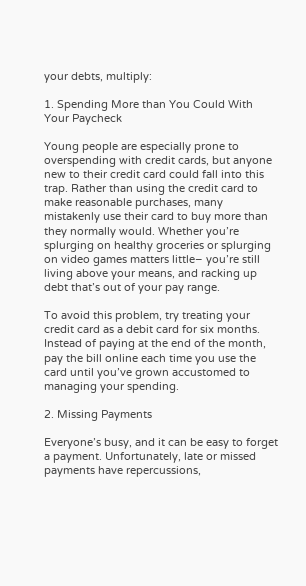your debts, multiply:

1. Spending More than You Could With Your Paycheck

Young people are especially prone to overspending with credit cards, but anyone new to their credit card could fall into this trap. Rather than using the credit card to make reasonable purchases, many mistakenly use their card to buy more than they normally would. Whether you’re splurging on healthy groceries or splurging on video games matters little– you’re still living above your means, and racking up debt that’s out of your pay range.

To avoid this problem, try treating your credit card as a debit card for six months. Instead of paying at the end of the month, pay the bill online each time you use the card until you’ve grown accustomed to managing your spending.

2. Missing Payments

Everyone’s busy, and it can be easy to forget a payment. Unfortunately, late or missed payments have repercussions,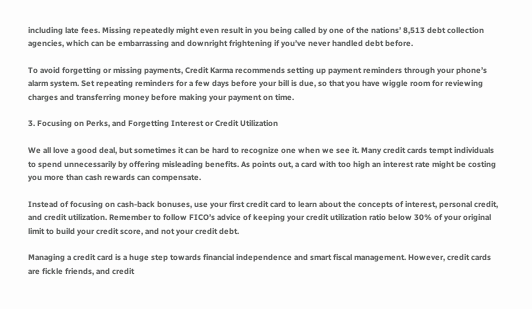including late fees. Missing repeatedly might even result in you being called by one of the nations’ 8,513 debt collection agencies, which can be embarrassing and downright frightening if you’ve never handled debt before.

To avoid forgetting or missing payments, Credit Karma recommends setting up payment reminders through your phone’s alarm system. Set repeating reminders for a few days before your bill is due, so that you have wiggle room for reviewing charges and transferring money before making your payment on time.

3. Focusing on Perks, and Forgetting Interest or Credit Utilization

We all love a good deal, but sometimes it can be hard to recognize one when we see it. Many credit cards tempt individuals to spend unnecessarily by offering misleading benefits. As points out, a card with too high an interest rate might be costing you more than cash rewards can compensate.

Instead of focusing on cash-back bonuses, use your first credit card to learn about the concepts of interest, personal credit, and credit utilization. Remember to follow FICO’s advice of keeping your credit utilization ratio below 30% of your original limit to build your credit score, and not your credit debt.

Managing a credit card is a huge step towards financial independence and smart fiscal management. However, credit cards are fickle friends, and credit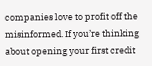companies love to profit off the misinformed. If you’re thinking about opening your first credit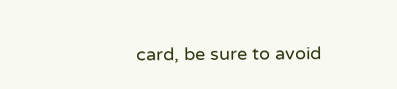card, be sure to avoid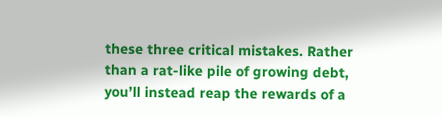these three critical mistakes. Rather than a rat-like pile of growing debt, you’ll instead reap the rewards of a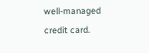well-managed credit card.